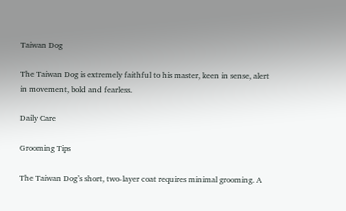Taiwan Dog

The Taiwan Dog is extremely faithful to his master, keen in sense, alert in movement, bold and fearless.

Daily Care

Grooming Tips

The Taiwan Dog’s short, two-layer coat requires minimal grooming. A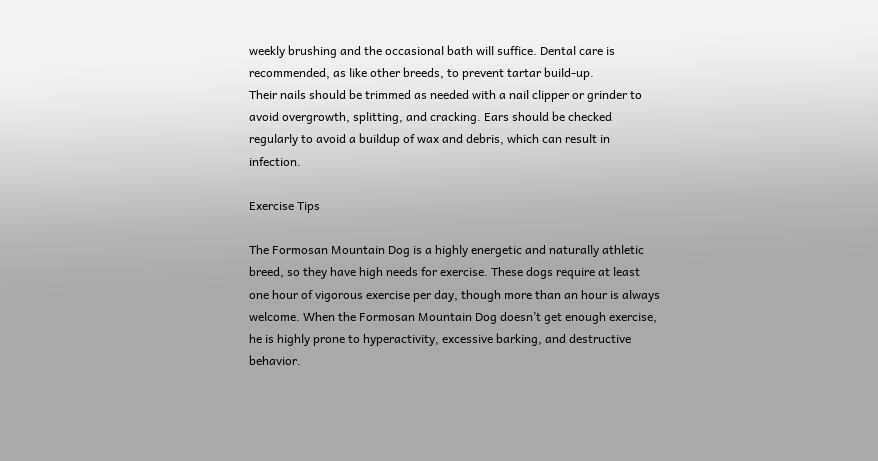weekly brushing and the occasional bath will suffice. Dental care is recommended, as like other breeds, to prevent tartar build-up.
Their nails should be trimmed as needed with a nail clipper or grinder to avoid overgrowth, splitting, and cracking. Ears should be checked regularly to avoid a buildup of wax and debris, which can result in infection.

Exercise Tips

The Formosan Mountain Dog is a highly energetic and naturally athletic breed, so they have high needs for exercise. These dogs require at least one hour of vigorous exercise per day, though more than an hour is always welcome. When the Formosan Mountain Dog doesn’t get enough exercise, he is highly prone to hyperactivity, excessive barking, and destructive behavior.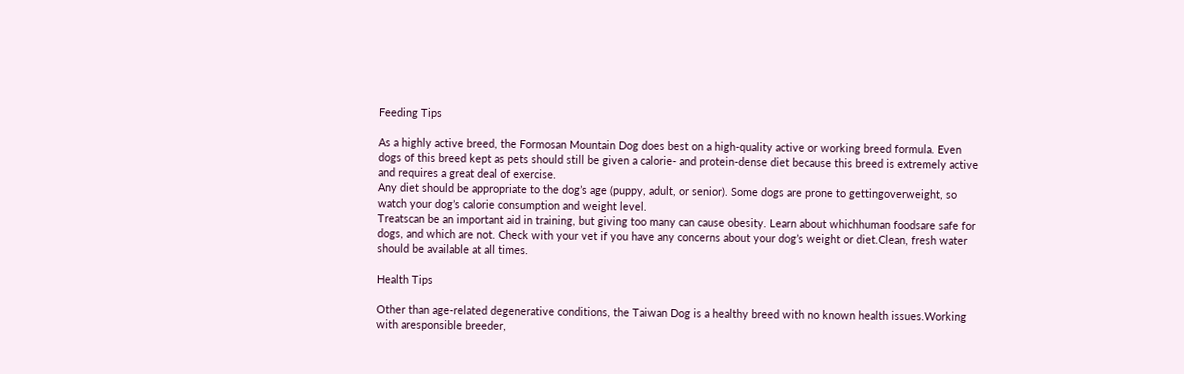Feeding Tips

As a highly active breed, the Formosan Mountain Dog does best on a high-quality active or working breed formula. Even dogs of this breed kept as pets should still be given a calorie- and protein-dense diet because this breed is extremely active and requires a great deal of exercise.
Any diet should be appropriate to the dog’s age (puppy, adult, or senior). Some dogs are prone to gettingoverweight, so watch your dog’s calorie consumption and weight level.
Treatscan be an important aid in training, but giving too many can cause obesity. Learn about whichhuman foodsare safe for dogs, and which are not. Check with your vet if you have any concerns about your dog’s weight or diet.Clean, fresh water should be available at all times.

Health Tips

Other than age-related degenerative conditions, the Taiwan Dog is a healthy breed with no known health issues.Working with aresponsible breeder,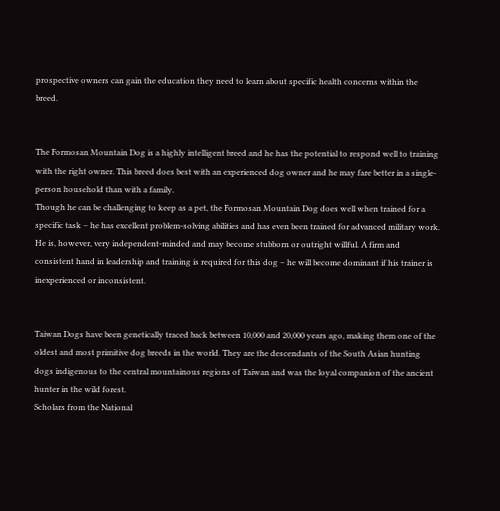prospective owners can gain the education they need to learn about specific health concerns within the breed.


The Formosan Mountain Dog is a highly intelligent breed and he has the potential to respond well to training with the right owner. This breed does best with an experienced dog owner and he may fare better in a single-person household than with a family.
Though he can be challenging to keep as a pet, the Formosan Mountain Dog does well when trained for a specific task – he has excellent problem-solving abilities and has even been trained for advanced military work. He is, however, very independent-minded and may become stubborn or outright willful. A firm and consistent hand in leadership and training is required for this dog – he will become dominant if his trainer is inexperienced or inconsistent.


Taiwan Dogs have been genetically traced back between 10,000 and 20,000 years ago, making them one of the oldest and most primitive dog breeds in the world. They are the descendants of the South Asian hunting dogs indigenous to the central mountainous regions of Taiwan and was the loyal companion of the ancient hunter in the wild forest.
Scholars from the National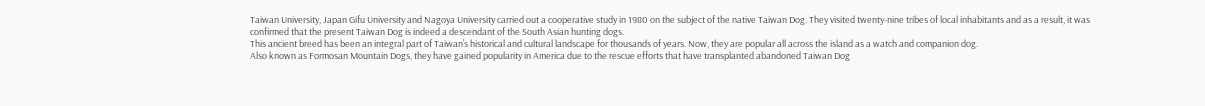Taiwan University, Japan Gifu University and Nagoya University carried out a cooperative study in 1980 on the subject of the native Taiwan Dog. They visited twenty-nine tribes of local inhabitants and as a result, it was confirmed that the present Taiwan Dog is indeed a descendant of the South Asian hunting dogs.
This ancient breed has been an integral part of Taiwan’s historical and cultural landscape for thousands of years. Now, they are popular all across the island as a watch and companion dog.
Also known as Formosan Mountain Dogs, they have gained popularity in America due to the rescue efforts that have transplanted abandoned Taiwan Dog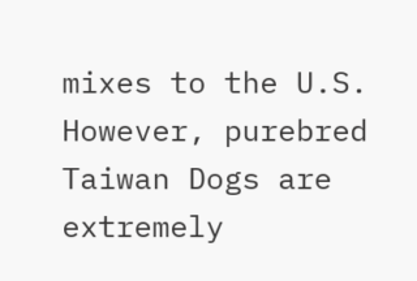mixes to the U.S. However, purebred Taiwan Dogs are extremely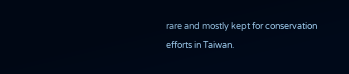rare and mostly kept for conservation efforts in Taiwan.